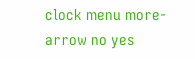clock menu more-arrow no yes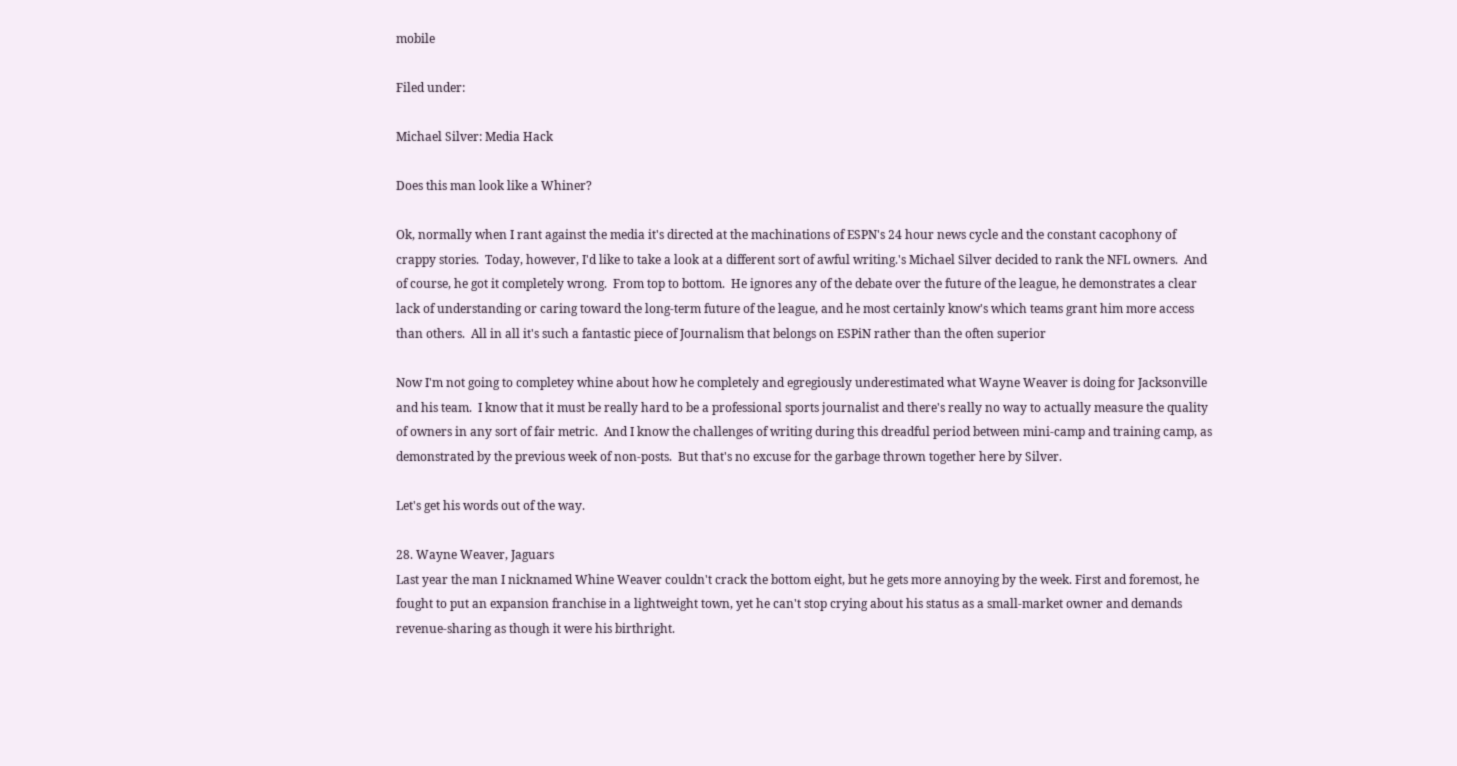mobile

Filed under:

Michael Silver: Media Hack

Does this man look like a Whiner?

Ok, normally when I rant against the media it's directed at the machinations of ESPN's 24 hour news cycle and the constant cacophony of crappy stories.  Today, however, I'd like to take a look at a different sort of awful writing.'s Michael Silver decided to rank the NFL owners.  And of course, he got it completely wrong.  From top to bottom.  He ignores any of the debate over the future of the league, he demonstrates a clear lack of understanding or caring toward the long-term future of the league, and he most certainly know's which teams grant him more access than others.  All in all it's such a fantastic piece of Journalism that belongs on ESPiN rather than the often superior

Now I'm not going to completey whine about how he completely and egregiously underestimated what Wayne Weaver is doing for Jacksonville and his team.  I know that it must be really hard to be a professional sports journalist and there's really no way to actually measure the quality of owners in any sort of fair metric.  And I know the challenges of writing during this dreadful period between mini-camp and training camp, as demonstrated by the previous week of non-posts.  But that's no excuse for the garbage thrown together here by Silver.

Let's get his words out of the way.

28. Wayne Weaver, Jaguars
Last year the man I nicknamed Whine Weaver couldn't crack the bottom eight, but he gets more annoying by the week. First and foremost, he fought to put an expansion franchise in a lightweight town, yet he can't stop crying about his status as a small-market owner and demands revenue-sharing as though it were his birthright.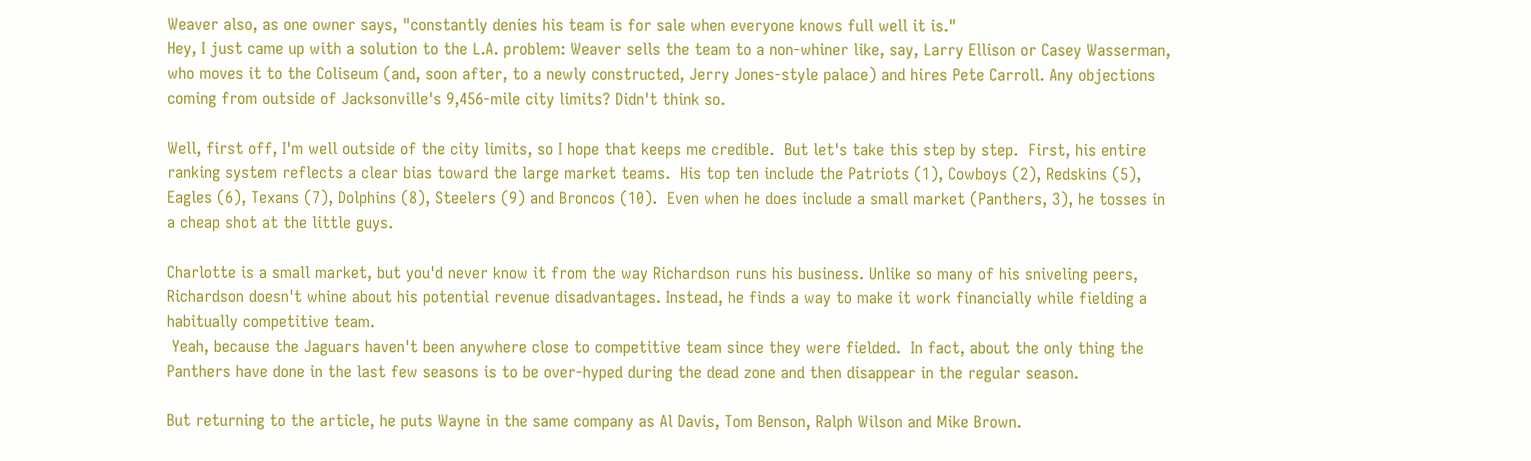Weaver also, as one owner says, "constantly denies his team is for sale when everyone knows full well it is."
Hey, I just came up with a solution to the L.A. problem: Weaver sells the team to a non-whiner like, say, Larry Ellison or Casey Wasserman, who moves it to the Coliseum (and, soon after, to a newly constructed, Jerry Jones-style palace) and hires Pete Carroll. Any objections coming from outside of Jacksonville's 9,456-mile city limits? Didn't think so.

Well, first off, I'm well outside of the city limits, so I hope that keeps me credible.  But let's take this step by step.  First, his entire ranking system reflects a clear bias toward the large market teams.  His top ten include the Patriots (1), Cowboys (2), Redskins (5), Eagles (6), Texans (7), Dolphins (8), Steelers (9) and Broncos (10).  Even when he does include a small market (Panthers, 3), he tosses in a cheap shot at the little guys.

Charlotte is a small market, but you'd never know it from the way Richardson runs his business. Unlike so many of his sniveling peers, Richardson doesn't whine about his potential revenue disadvantages. Instead, he finds a way to make it work financially while fielding a habitually competitive team.
 Yeah, because the Jaguars haven't been anywhere close to competitive team since they were fielded.  In fact, about the only thing the Panthers have done in the last few seasons is to be over-hyped during the dead zone and then disappear in the regular season.

But returning to the article, he puts Wayne in the same company as Al Davis, Tom Benson, Ralph Wilson and Mike Brown.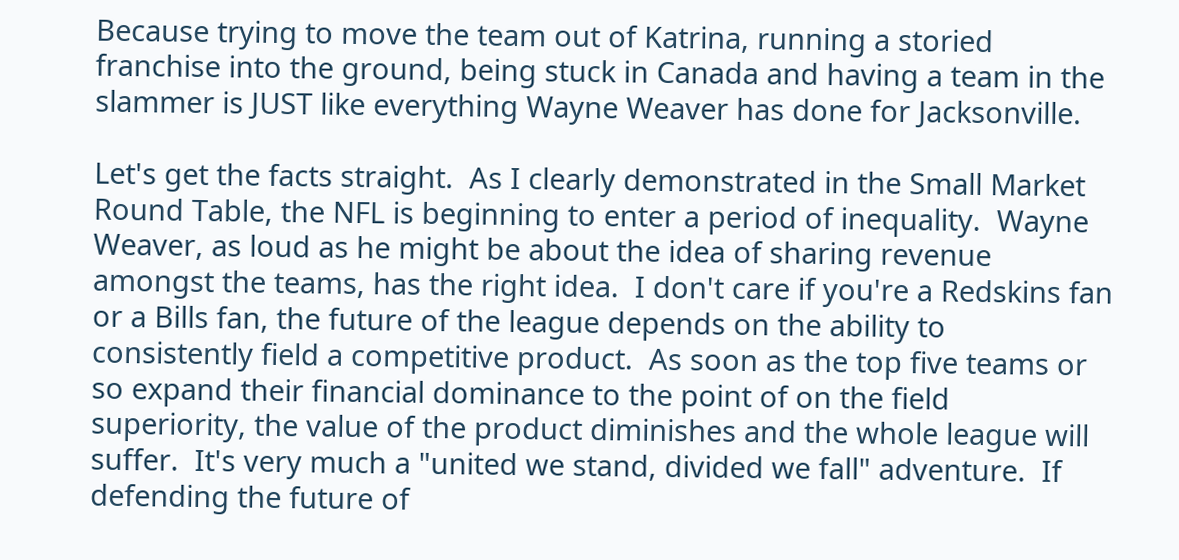Because trying to move the team out of Katrina, running a storied franchise into the ground, being stuck in Canada and having a team in the slammer is JUST like everything Wayne Weaver has done for Jacksonville.

Let's get the facts straight.  As I clearly demonstrated in the Small Market Round Table, the NFL is beginning to enter a period of inequality.  Wayne Weaver, as loud as he might be about the idea of sharing revenue amongst the teams, has the right idea.  I don't care if you're a Redskins fan or a Bills fan, the future of the league depends on the ability to consistently field a competitive product.  As soon as the top five teams or so expand their financial dominance to the point of on the field superiority, the value of the product diminishes and the whole league will suffer.  It's very much a "united we stand, divided we fall" adventure.  If defending the future of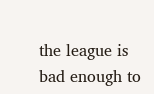the league is bad enough to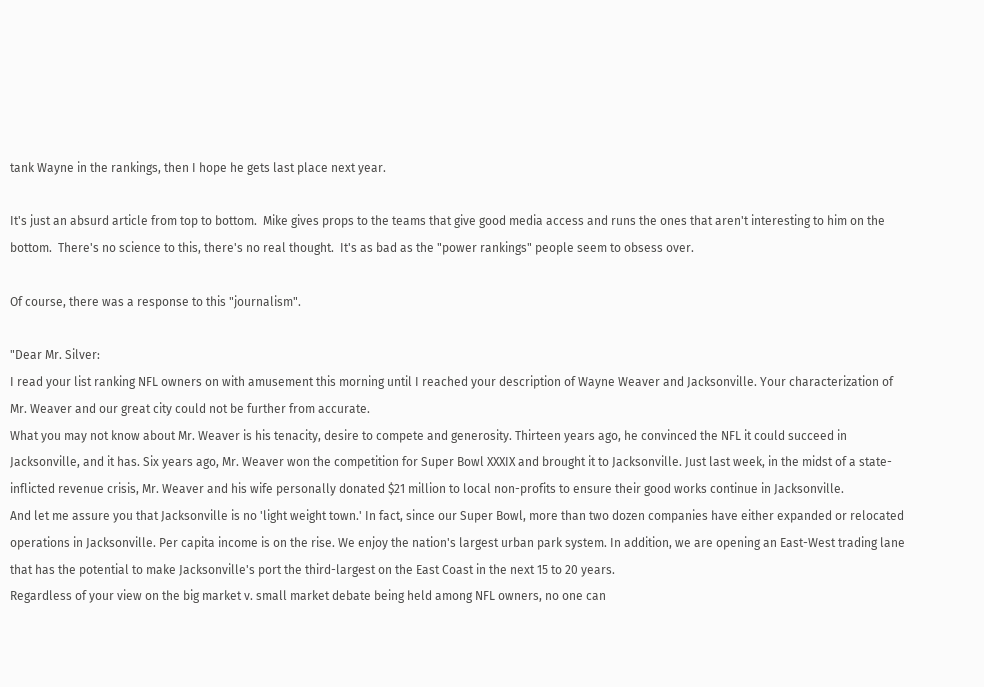tank Wayne in the rankings, then I hope he gets last place next year.

It's just an absurd article from top to bottom.  Mike gives props to the teams that give good media access and runs the ones that aren't interesting to him on the bottom.  There's no science to this, there's no real thought.  It's as bad as the "power rankings" people seem to obsess over.

Of course, there was a response to this "journalism".

"Dear Mr. Silver:
I read your list ranking NFL owners on with amusement this morning until I reached your description of Wayne Weaver and Jacksonville. Your characterization of Mr. Weaver and our great city could not be further from accurate.
What you may not know about Mr. Weaver is his tenacity, desire to compete and generosity. Thirteen years ago, he convinced the NFL it could succeed in Jacksonville, and it has. Six years ago, Mr. Weaver won the competition for Super Bowl XXXIX and brought it to Jacksonville. Just last week, in the midst of a state-inflicted revenue crisis, Mr. Weaver and his wife personally donated $21 million to local non-profits to ensure their good works continue in Jacksonville.
And let me assure you that Jacksonville is no 'light weight town.' In fact, since our Super Bowl, more than two dozen companies have either expanded or relocated operations in Jacksonville. Per capita income is on the rise. We enjoy the nation's largest urban park system. In addition, we are opening an East-West trading lane that has the potential to make Jacksonville's port the third-largest on the East Coast in the next 15 to 20 years.
Regardless of your view on the big market v. small market debate being held among NFL owners, no one can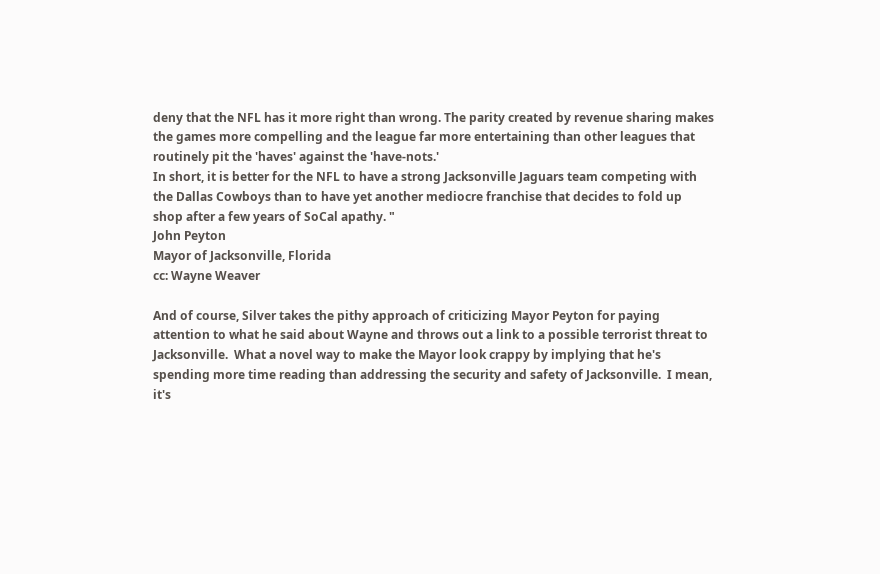deny that the NFL has it more right than wrong. The parity created by revenue sharing makes the games more compelling and the league far more entertaining than other leagues that routinely pit the 'haves' against the 'have-nots.'
In short, it is better for the NFL to have a strong Jacksonville Jaguars team competing with the Dallas Cowboys than to have yet another mediocre franchise that decides to fold up shop after a few years of SoCal apathy. "
John Peyton
Mayor of Jacksonville, Florida
cc: Wayne Weaver

And of course, Silver takes the pithy approach of criticizing Mayor Peyton for paying attention to what he said about Wayne and throws out a link to a possible terrorist threat to Jacksonville.  What a novel way to make the Mayor look crappy by implying that he's spending more time reading than addressing the security and safety of Jacksonville.  I mean, it's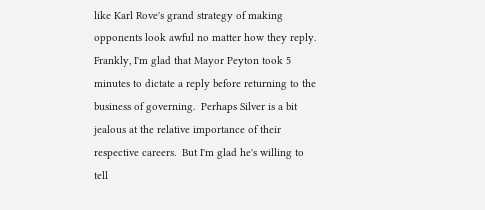like Karl Rove's grand strategy of making opponents look awful no matter how they reply.  Frankly, I'm glad that Mayor Peyton took 5 minutes to dictate a reply before returning to the business of governing.  Perhaps Silver is a bit jealous at the relative importance of their respective careers.  But I'm glad he's willing to tell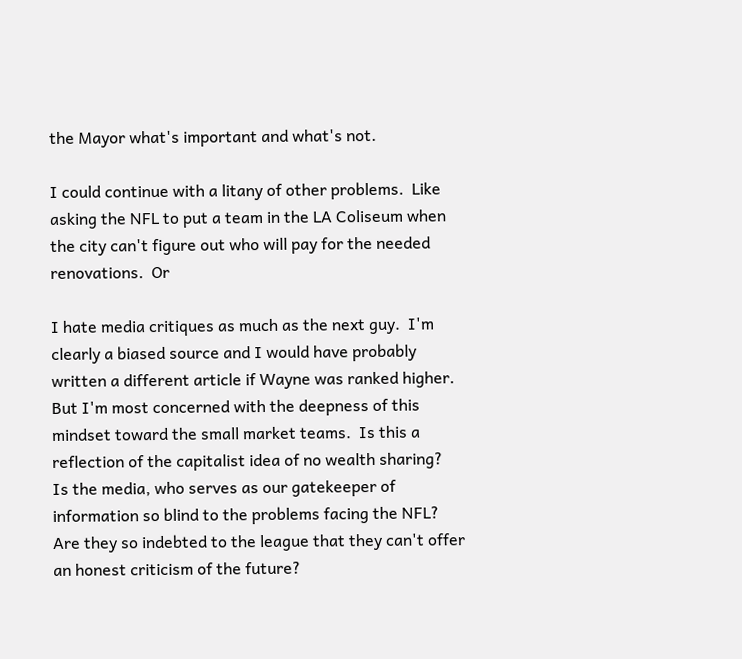the Mayor what's important and what's not.

I could continue with a litany of other problems.  Like asking the NFL to put a team in the LA Coliseum when the city can't figure out who will pay for the needed renovations.  Or

I hate media critiques as much as the next guy.  I'm clearly a biased source and I would have probably written a different article if Wayne was ranked higher.  But I'm most concerned with the deepness of this mindset toward the small market teams.  Is this a reflection of the capitalist idea of no wealth sharing?  Is the media, who serves as our gatekeeper of information so blind to the problems facing the NFL?  Are they so indebted to the league that they can't offer an honest criticism of the future?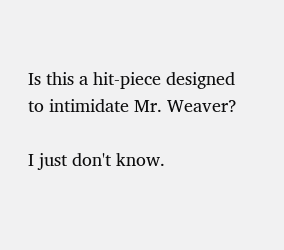Is this a hit-piece designed to intimidate Mr. Weaver?

I just don't know.